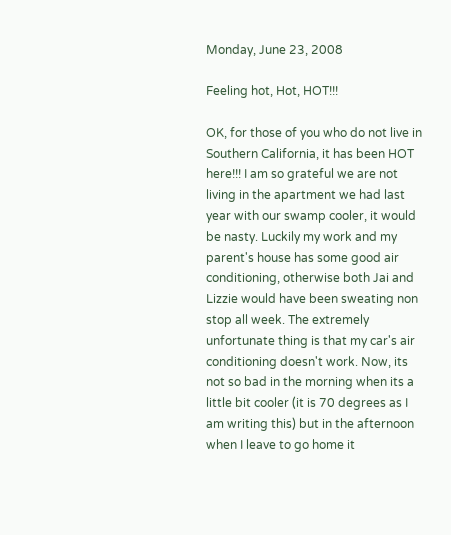Monday, June 23, 2008

Feeling hot, Hot, HOT!!!

OK, for those of you who do not live in Southern California, it has been HOT here!!! I am so grateful we are not living in the apartment we had last year with our swamp cooler, it would be nasty. Luckily my work and my parent's house has some good air conditioning, otherwise both Jai and Lizzie would have been sweating non stop all week. The extremely unfortunate thing is that my car's air conditioning doesn't work. Now, its not so bad in the morning when its a little bit cooler (it is 70 degrees as I am writing this) but in the afternoon when I leave to go home it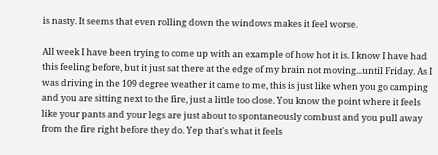is nasty. It seems that even rolling down the windows makes it feel worse.

All week I have been trying to come up with an example of how hot it is. I know I have had this feeling before, but it just sat there at the edge of my brain not moving...until Friday. As I was driving in the 109 degree weather it came to me, this is just like when you go camping and you are sitting next to the fire, just a little too close. You know the point where it feels like your pants and your legs are just about to spontaneously combust and you pull away from the fire right before they do. Yep that's what it feels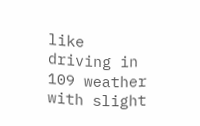like driving in 109 weather with slight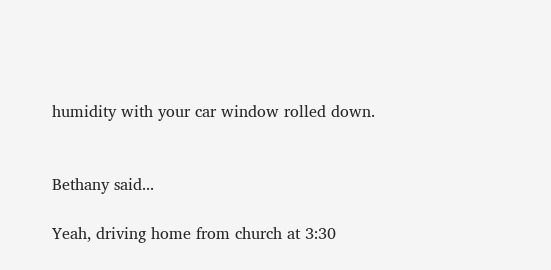humidity with your car window rolled down.


Bethany said...

Yeah, driving home from church at 3:30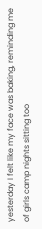yesterday I felt like my face was baking, reminding me of girls camp nights sitting too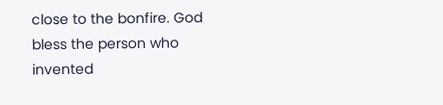close to the bonfire. God bless the person who invented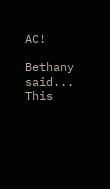AC!

Bethany said...
This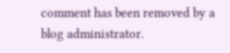comment has been removed by a blog administrator.